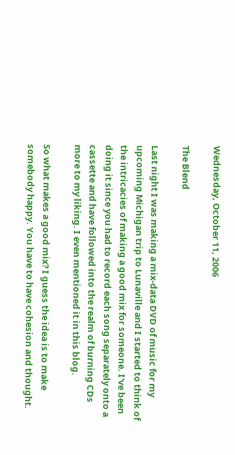Wednesday, October 11, 2006

The Blend

Last night I was making a mix-data DVD of music for my upcoming Michigan trip to Lunaville and I started to think of the intricacies of making a good mix for someone. I've been doing it since you had to record each song separately onto a cassette and have followed into the realm of burning CDs more to my liking. I even mentioned it in this blog.

So what makes a good mix? I guess the idea is to make somebody happy. You have to have cohesion and thought.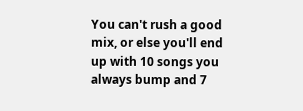You can't rush a good mix, or else you'll end up with 10 songs you always bump and 7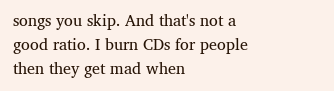songs you skip. And that's not a good ratio. I burn CDs for people then they get mad when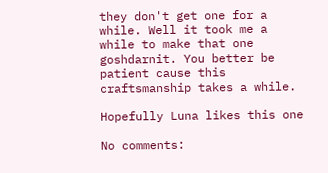they don't get one for a while. Well it took me a while to make that one goshdarnit. You better be patient cause this craftsmanship takes a while.

Hopefully Luna likes this one

No comments: